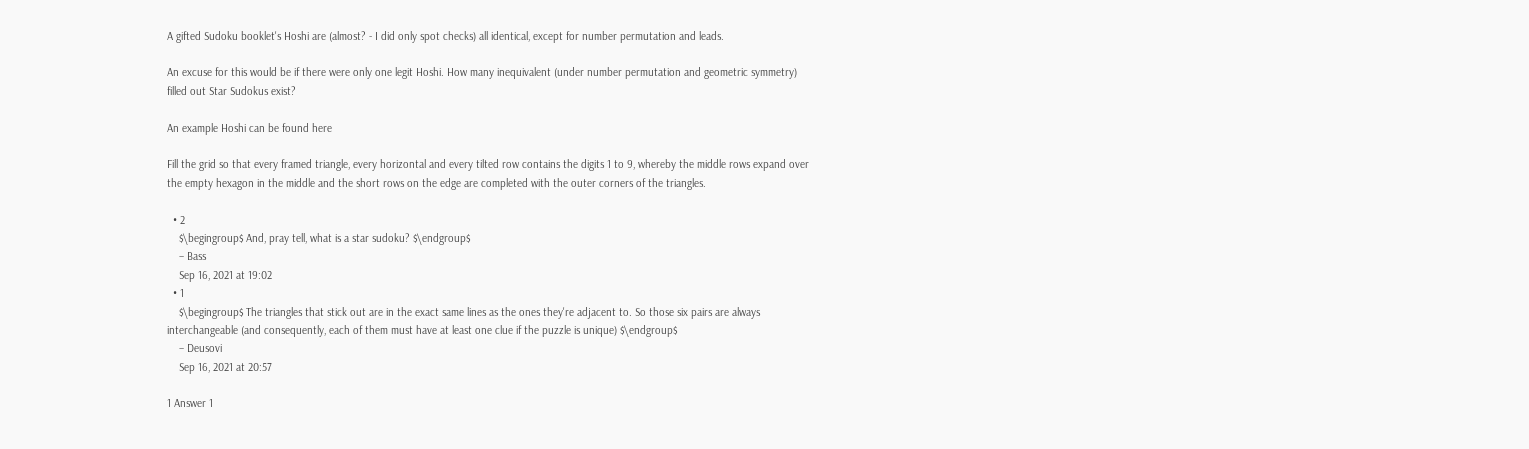A gifted Sudoku booklet's Hoshi are (almost? - I did only spot checks) all identical, except for number permutation and leads.

An excuse for this would be if there were only one legit Hoshi. How many inequivalent (under number permutation and geometric symmetry) filled out Star Sudokus exist?

An example Hoshi can be found here

Fill the grid so that every framed triangle, every horizontal and every tilted row contains the digits 1 to 9, whereby the middle rows expand over the empty hexagon in the middle and the short rows on the edge are completed with the outer corners of the triangles.

  • 2
    $\begingroup$ And, pray tell, what is a star sudoku? $\endgroup$
    – Bass
    Sep 16, 2021 at 19:02
  • 1
    $\begingroup$ The triangles that stick out are in the exact same lines as the ones they're adjacent to. So those six pairs are always interchangeable (and consequently, each of them must have at least one clue if the puzzle is unique) $\endgroup$
    – Deusovi
    Sep 16, 2021 at 20:57

1 Answer 1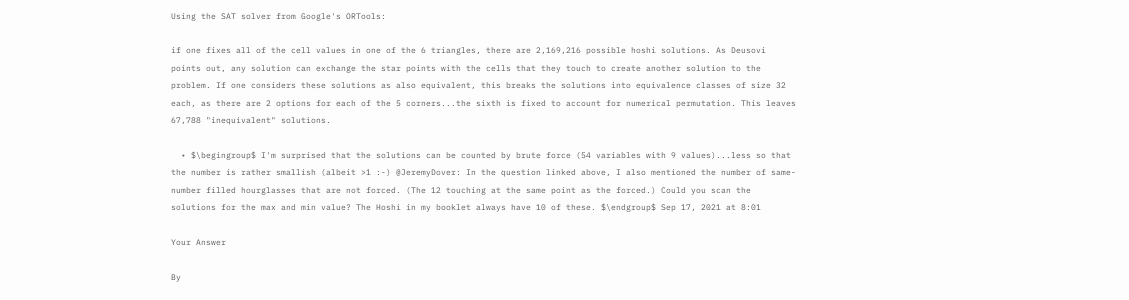Using the SAT solver from Google's ORTools:

if one fixes all of the cell values in one of the 6 triangles, there are 2,169,216 possible hoshi solutions. As Deusovi points out, any solution can exchange the star points with the cells that they touch to create another solution to the problem. If one considers these solutions as also equivalent, this breaks the solutions into equivalence classes of size 32 each, as there are 2 options for each of the 5 corners...the sixth is fixed to account for numerical permutation. This leaves 67,788 "inequivalent" solutions.

  • $\begingroup$ I'm surprised that the solutions can be counted by brute force (54 variables with 9 values)...less so that the number is rather smallish (albeit >1 :-) @JeremyDover: In the question linked above, I also mentioned the number of same-number filled hourglasses that are not forced. (The 12 touching at the same point as the forced.) Could you scan the solutions for the max and min value? The Hoshi in my booklet always have 10 of these. $\endgroup$ Sep 17, 2021 at 8:01

Your Answer

By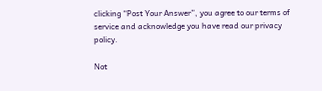clicking “Post Your Answer”, you agree to our terms of service and acknowledge you have read our privacy policy.

Not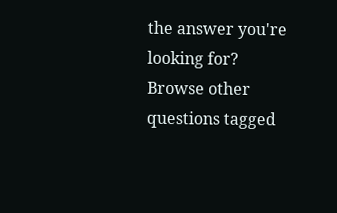the answer you're looking for? Browse other questions tagged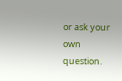or ask your own question.